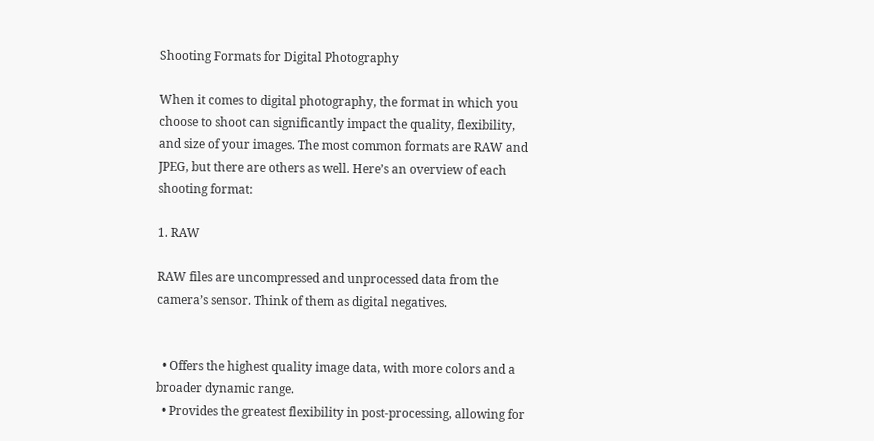Shooting Formats for Digital Photography

When it comes to digital photography, the format in which you choose to shoot can significantly impact the quality, flexibility, and size of your images. The most common formats are RAW and JPEG, but there are others as well. Here’s an overview of each shooting format:

1. RAW

RAW files are uncompressed and unprocessed data from the camera’s sensor. Think of them as digital negatives.


  • Offers the highest quality image data, with more colors and a broader dynamic range.
  • Provides the greatest flexibility in post-processing, allowing for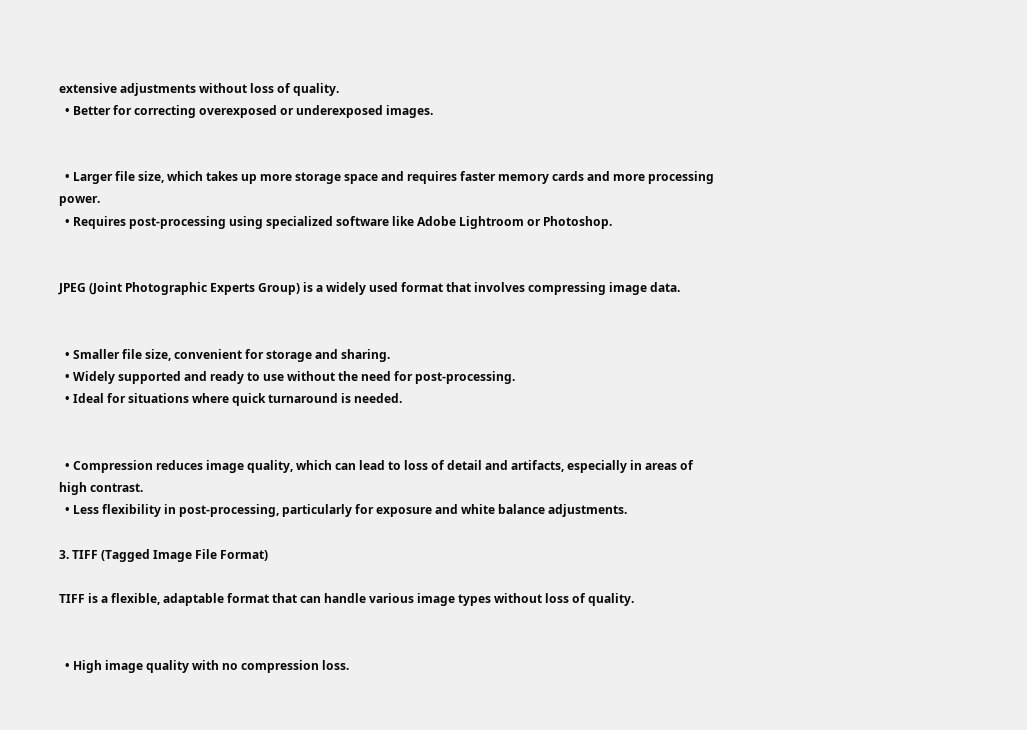extensive adjustments without loss of quality.
  • Better for correcting overexposed or underexposed images.


  • Larger file size, which takes up more storage space and requires faster memory cards and more processing power.
  • Requires post-processing using specialized software like Adobe Lightroom or Photoshop.


JPEG (Joint Photographic Experts Group) is a widely used format that involves compressing image data.


  • Smaller file size, convenient for storage and sharing.
  • Widely supported and ready to use without the need for post-processing.
  • Ideal for situations where quick turnaround is needed.


  • Compression reduces image quality, which can lead to loss of detail and artifacts, especially in areas of high contrast.
  • Less flexibility in post-processing, particularly for exposure and white balance adjustments.

3. TIFF (Tagged Image File Format)

TIFF is a flexible, adaptable format that can handle various image types without loss of quality.


  • High image quality with no compression loss.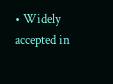• Widely accepted in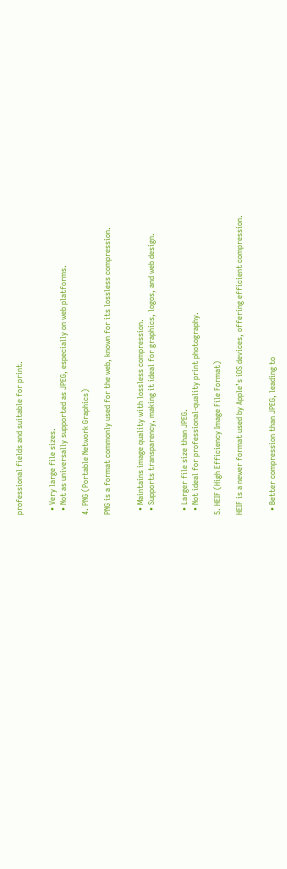professional fields and suitable for print.


  • Very large file sizes.
  • Not as universally supported as JPEG, especially on web platforms.

4. PNG (Portable Network Graphics)

PNG is a format commonly used for the web, known for its lossless compression.


  • Maintains image quality with lossless compression.
  • Supports transparency, making it ideal for graphics, logos, and web design.


  • Larger file size than JPEG.
  • Not ideal for professional-quality print photography.

5. HEIF (High Efficiency Image File Format)

HEIF is a newer format used by Apple’s iOS devices, offering efficient compression.


  • Better compression than JPEG, leading to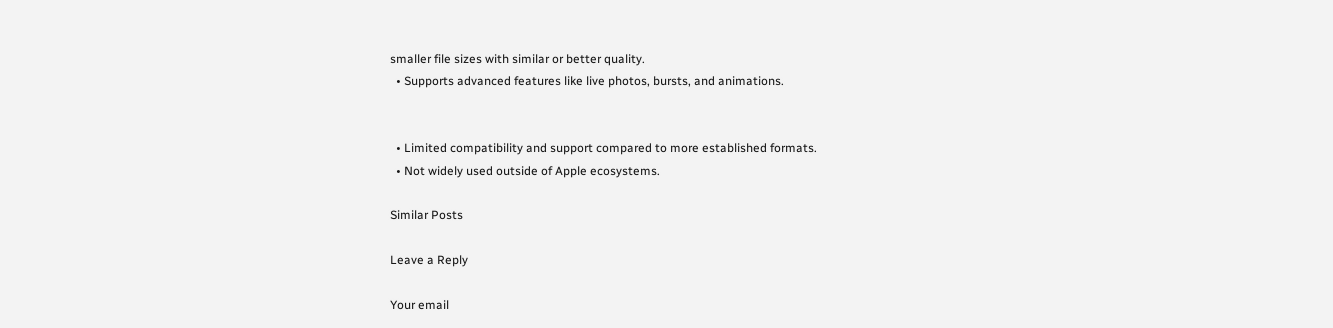smaller file sizes with similar or better quality.
  • Supports advanced features like live photos, bursts, and animations.


  • Limited compatibility and support compared to more established formats.
  • Not widely used outside of Apple ecosystems.

Similar Posts

Leave a Reply

Your email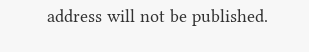address will not be published.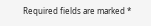Required fields are marked *